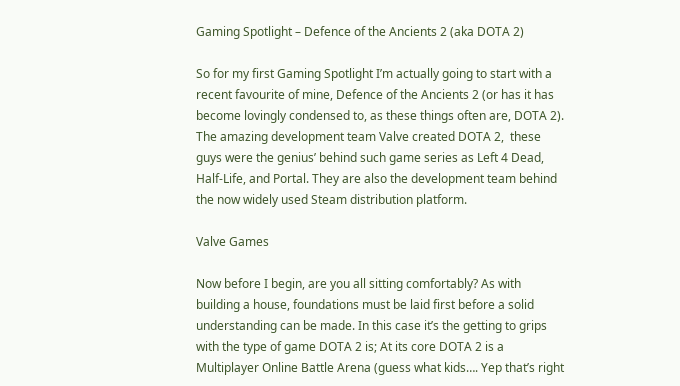Gaming Spotlight – Defence of the Ancients 2 (aka DOTA 2)

So for my first Gaming Spotlight I’m actually going to start with a recent favourite of mine, Defence of the Ancients 2 (or has it has become lovingly condensed to, as these things often are, DOTA 2). The amazing development team Valve created DOTA 2,  these guys were the genius’ behind such game series as Left 4 Dead, Half-Life, and Portal. They are also the development team behind the now widely used Steam distribution platform.

Valve Games

Now before I begin, are you all sitting comfortably? As with building a house, foundations must be laid first before a solid understanding can be made. In this case it’s the getting to grips with the type of game DOTA 2 is; At its core DOTA 2 is a Multiplayer Online Battle Arena (guess what kids…. Yep that’s right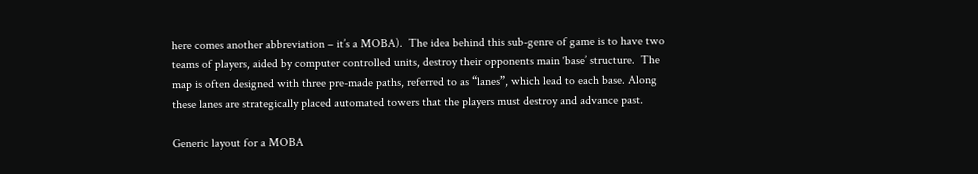here comes another abbreviation – it’s a MOBA).  The idea behind this sub-genre of game is to have two teams of players, aided by computer controlled units, destroy their opponents main ‘base’ structure.  The map is often designed with three pre-made paths, referred to as “lanes”, which lead to each base. Along these lanes are strategically placed automated towers that the players must destroy and advance past.

Generic layout for a MOBA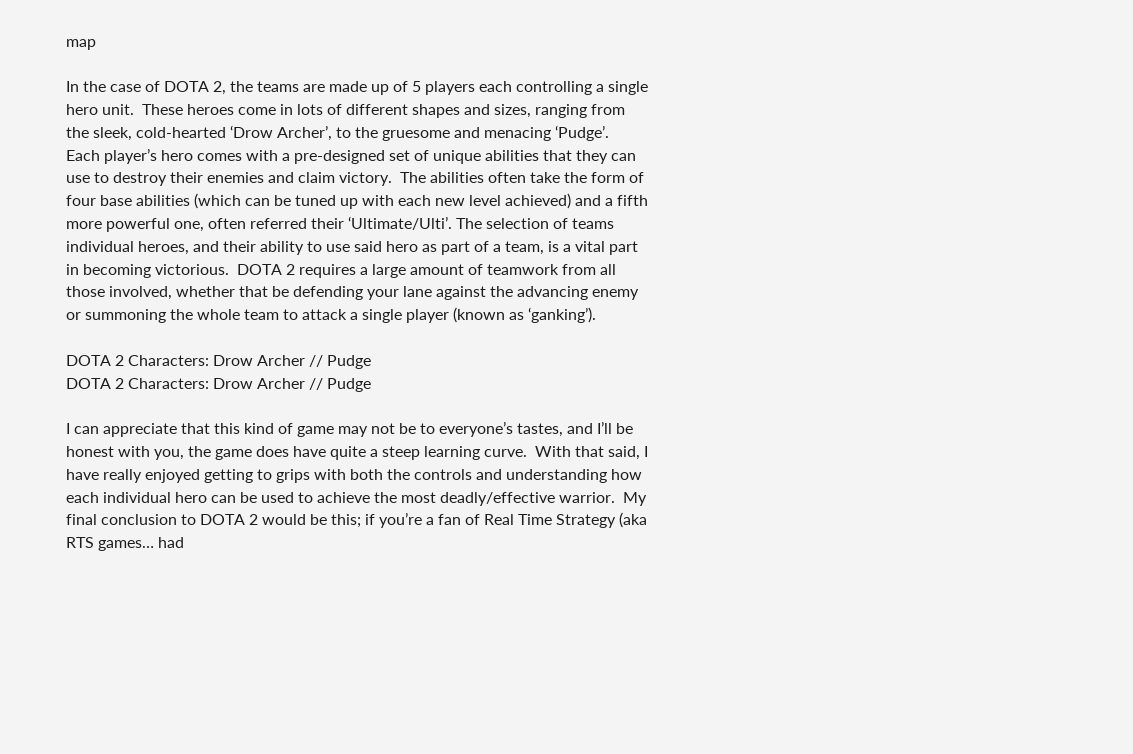map

In the case of DOTA 2, the teams are made up of 5 players each controlling a single hero unit.  These heroes come in lots of different shapes and sizes, ranging from the sleek, cold-hearted ‘Drow Archer’, to the gruesome and menacing ‘Pudge’.  Each player’s hero comes with a pre-designed set of unique abilities that they can use to destroy their enemies and claim victory.  The abilities often take the form of four base abilities (which can be tuned up with each new level achieved) and a fifth more powerful one, often referred their ‘Ultimate/Ulti’. The selection of teams individual heroes, and their ability to use said hero as part of a team, is a vital part in becoming victorious.  DOTA 2 requires a large amount of teamwork from all those involved, whether that be defending your lane against the advancing enemy or summoning the whole team to attack a single player (known as ‘ganking’).

DOTA 2 Characters: Drow Archer // Pudge
DOTA 2 Characters: Drow Archer // Pudge

I can appreciate that this kind of game may not be to everyone’s tastes, and I’ll be honest with you, the game does have quite a steep learning curve.  With that said, I have really enjoyed getting to grips with both the controls and understanding how each individual hero can be used to achieve the most deadly/effective warrior.  My final conclusion to DOTA 2 would be this; if you’re a fan of Real Time Strategy (aka RTS games… had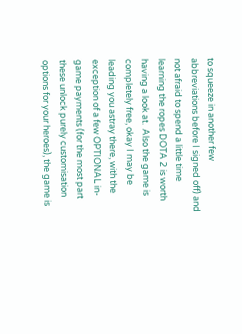to squeeze in another few abbreviations before I signed off) and not afraid to spend a little time learning the ropes DOTA 2 is worth having a look at.  Also the game is completely free, okay I may be leading you astray there, with the exception of a few OPTIONAL in-game payments (for the most part these unlock purely customisation options for your heroes), the game is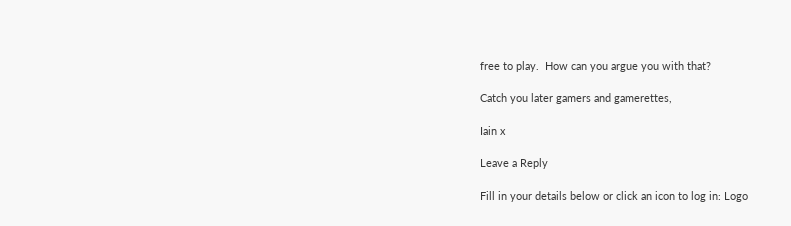free to play.  How can you argue you with that?

Catch you later gamers and gamerettes,

Iain x

Leave a Reply

Fill in your details below or click an icon to log in: Logo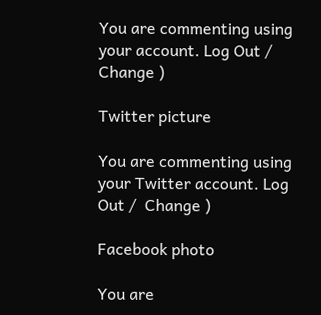You are commenting using your account. Log Out /  Change )

Twitter picture

You are commenting using your Twitter account. Log Out /  Change )

Facebook photo

You are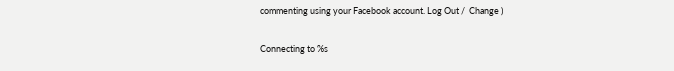commenting using your Facebook account. Log Out /  Change )

Connecting to %s